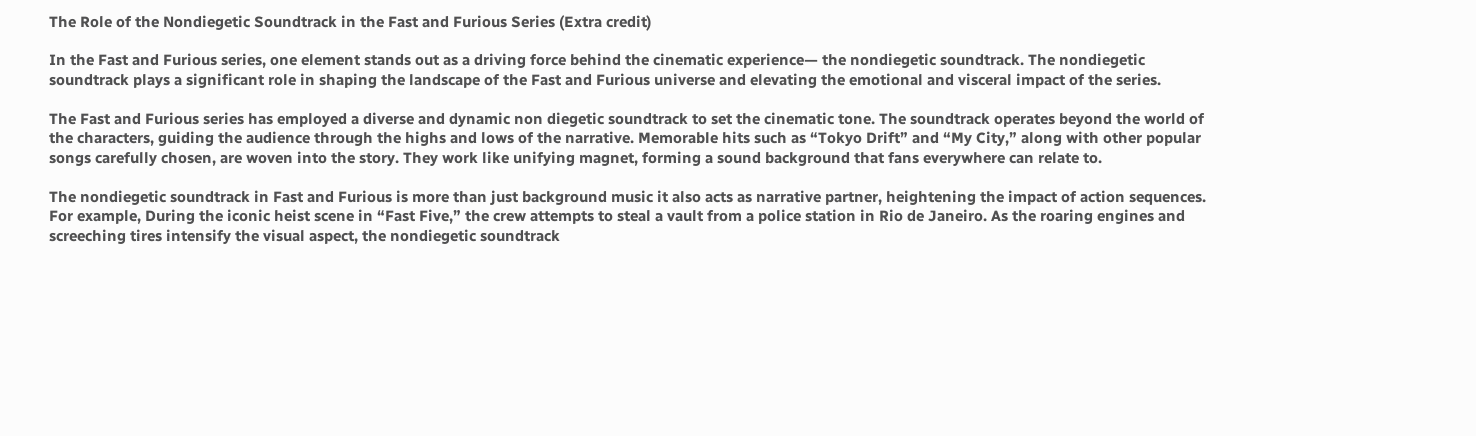The Role of the Nondiegetic Soundtrack in the Fast and Furious Series (Extra credit)

In the Fast and Furious series, one element stands out as a driving force behind the cinematic experience— the nondiegetic soundtrack. The nondiegetic soundtrack plays a significant role in shaping the landscape of the Fast and Furious universe and elevating the emotional and visceral impact of the series.

The Fast and Furious series has employed a diverse and dynamic non diegetic soundtrack to set the cinematic tone. The soundtrack operates beyond the world of the characters, guiding the audience through the highs and lows of the narrative. Memorable hits such as “Tokyo Drift” and “My City,” along with other popular songs carefully chosen, are woven into the story. They work like unifying magnet, forming a sound background that fans everywhere can relate to.

The nondiegetic soundtrack in Fast and Furious is more than just background music it also acts as narrative partner, heightening the impact of action sequences. For example, During the iconic heist scene in “Fast Five,” the crew attempts to steal a vault from a police station in Rio de Janeiro. As the roaring engines and screeching tires intensify the visual aspect, the nondiegetic soundtrack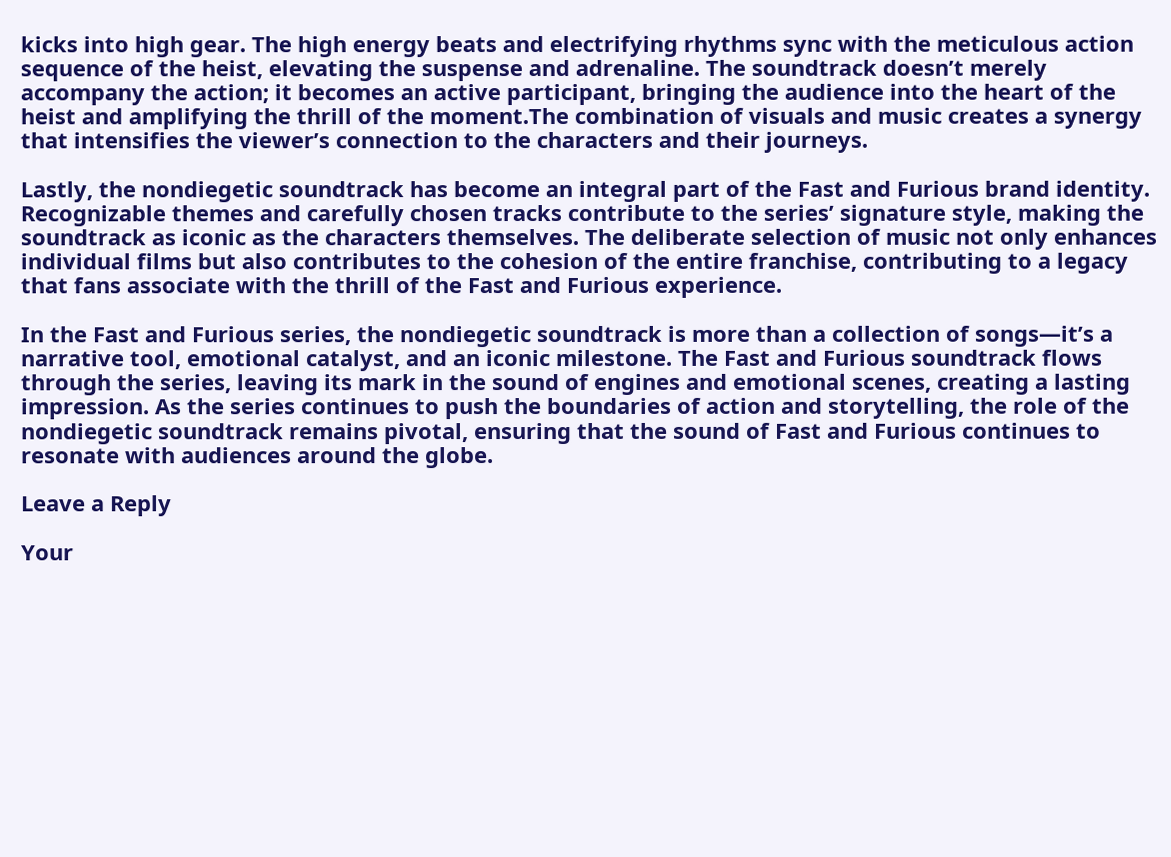kicks into high gear. The high energy beats and electrifying rhythms sync with the meticulous action sequence of the heist, elevating the suspense and adrenaline. The soundtrack doesn’t merely accompany the action; it becomes an active participant, bringing the audience into the heart of the heist and amplifying the thrill of the moment.The combination of visuals and music creates a synergy that intensifies the viewer’s connection to the characters and their journeys.

Lastly, the nondiegetic soundtrack has become an integral part of the Fast and Furious brand identity. Recognizable themes and carefully chosen tracks contribute to the series’ signature style, making the soundtrack as iconic as the characters themselves. The deliberate selection of music not only enhances individual films but also contributes to the cohesion of the entire franchise, contributing to a legacy that fans associate with the thrill of the Fast and Furious experience.

In the Fast and Furious series, the nondiegetic soundtrack is more than a collection of songs—it’s a narrative tool, emotional catalyst, and an iconic milestone. The Fast and Furious soundtrack flows through the series, leaving its mark in the sound of engines and emotional scenes, creating a lasting impression. As the series continues to push the boundaries of action and storytelling, the role of the nondiegetic soundtrack remains pivotal, ensuring that the sound of Fast and Furious continues to resonate with audiences around the globe.

Leave a Reply

Your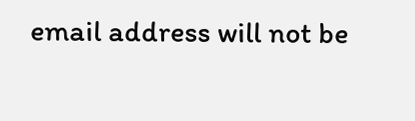email address will not be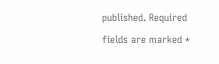published. Required fields are marked *